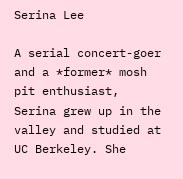Serina Lee

A serial concert-goer and a *former* mosh pit enthusiast, Serina grew up in the valley and studied at UC Berkeley. She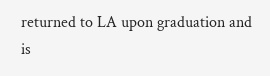returned to LA upon graduation and is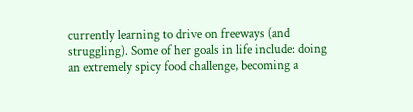currently learning to drive on freeways (and struggling). Some of her goals in life include: doing an extremely spicy food challenge, becoming a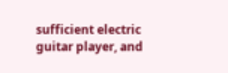sufficient electric guitar player, and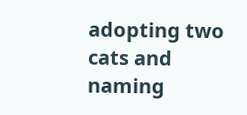adopting two cats and naming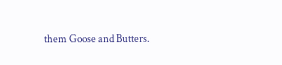them Goose and Butters.